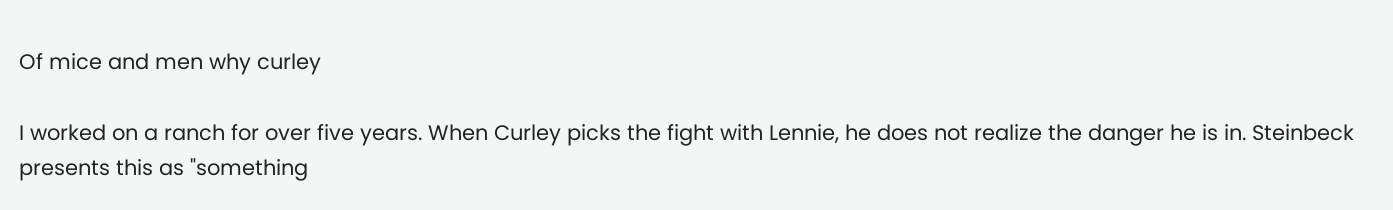Of mice and men why curley

I worked on a ranch for over five years. When Curley picks the fight with Lennie, he does not realize the danger he is in. Steinbeck presents this as "something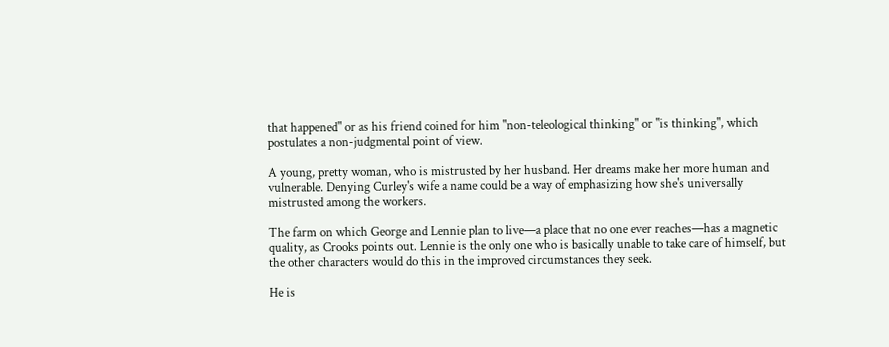that happened" or as his friend coined for him "non-teleological thinking" or "is thinking", which postulates a non-judgmental point of view.

A young, pretty woman, who is mistrusted by her husband. Her dreams make her more human and vulnerable. Denying Curley's wife a name could be a way of emphasizing how she's universally mistrusted among the workers.

The farm on which George and Lennie plan to live—a place that no one ever reaches—has a magnetic quality, as Crooks points out. Lennie is the only one who is basically unable to take care of himself, but the other characters would do this in the improved circumstances they seek.

He is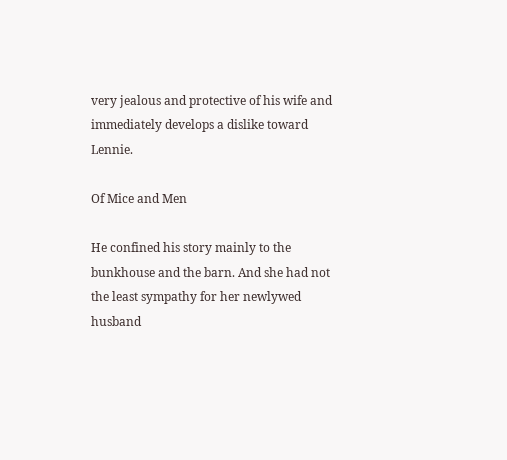very jealous and protective of his wife and immediately develops a dislike toward Lennie.

Of Mice and Men

He confined his story mainly to the bunkhouse and the barn. And she had not the least sympathy for her newlywed husband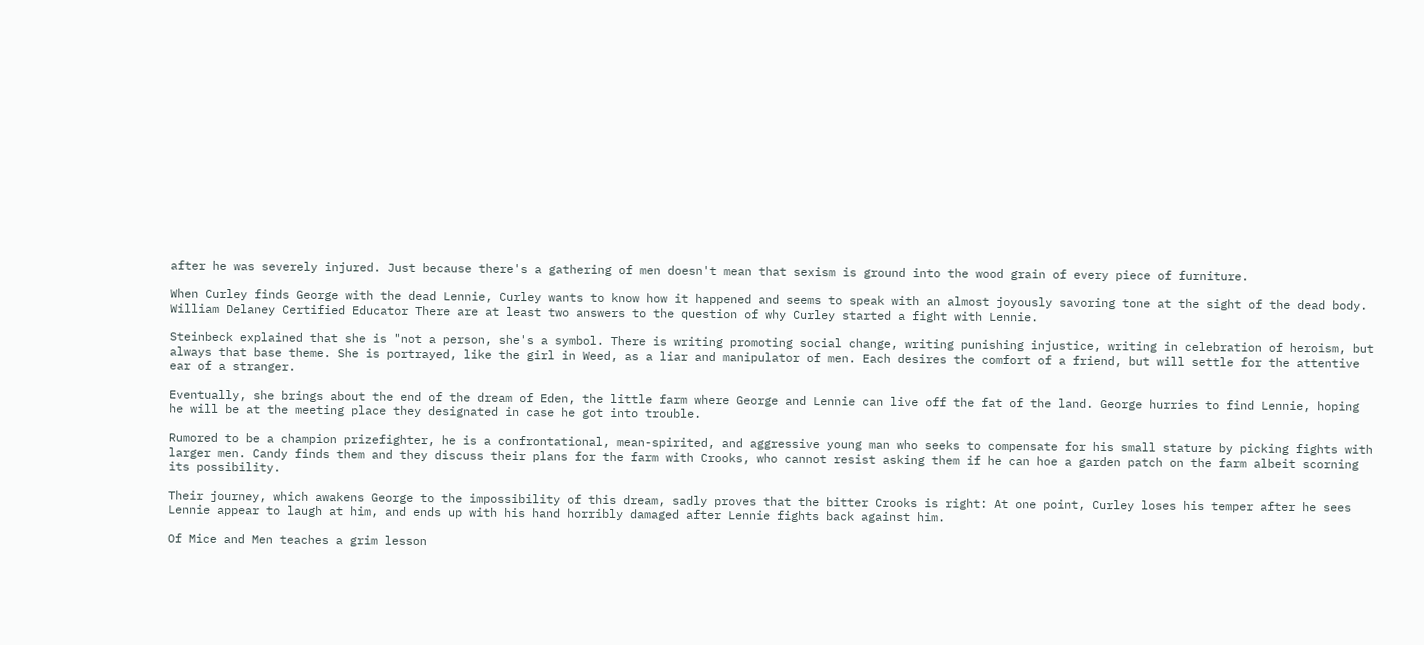after he was severely injured. Just because there's a gathering of men doesn't mean that sexism is ground into the wood grain of every piece of furniture.

When Curley finds George with the dead Lennie, Curley wants to know how it happened and seems to speak with an almost joyously savoring tone at the sight of the dead body. William Delaney Certified Educator There are at least two answers to the question of why Curley started a fight with Lennie.

Steinbeck explained that she is "not a person, she's a symbol. There is writing promoting social change, writing punishing injustice, writing in celebration of heroism, but always that base theme. She is portrayed, like the girl in Weed, as a liar and manipulator of men. Each desires the comfort of a friend, but will settle for the attentive ear of a stranger.

Eventually, she brings about the end of the dream of Eden, the little farm where George and Lennie can live off the fat of the land. George hurries to find Lennie, hoping he will be at the meeting place they designated in case he got into trouble.

Rumored to be a champion prizefighter, he is a confrontational, mean-spirited, and aggressive young man who seeks to compensate for his small stature by picking fights with larger men. Candy finds them and they discuss their plans for the farm with Crooks, who cannot resist asking them if he can hoe a garden patch on the farm albeit scorning its possibility.

Their journey, which awakens George to the impossibility of this dream, sadly proves that the bitter Crooks is right: At one point, Curley loses his temper after he sees Lennie appear to laugh at him, and ends up with his hand horribly damaged after Lennie fights back against him.

Of Mice and Men teaches a grim lesson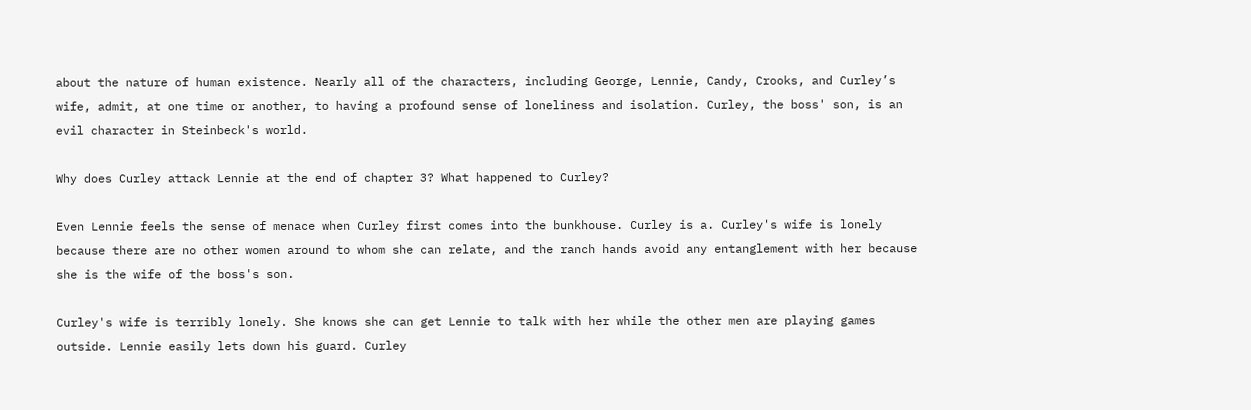about the nature of human existence. Nearly all of the characters, including George, Lennie, Candy, Crooks, and Curley’s wife, admit, at one time or another, to having a profound sense of loneliness and isolation. Curley, the boss' son, is an evil character in Steinbeck's world.

Why does Curley attack Lennie at the end of chapter 3? What happened to Curley?

Even Lennie feels the sense of menace when Curley first comes into the bunkhouse. Curley is a. Curley's wife is lonely because there are no other women around to whom she can relate, and the ranch hands avoid any entanglement with her because she is the wife of the boss's son.

Curley's wife is terribly lonely. She knows she can get Lennie to talk with her while the other men are playing games outside. Lennie easily lets down his guard. Curley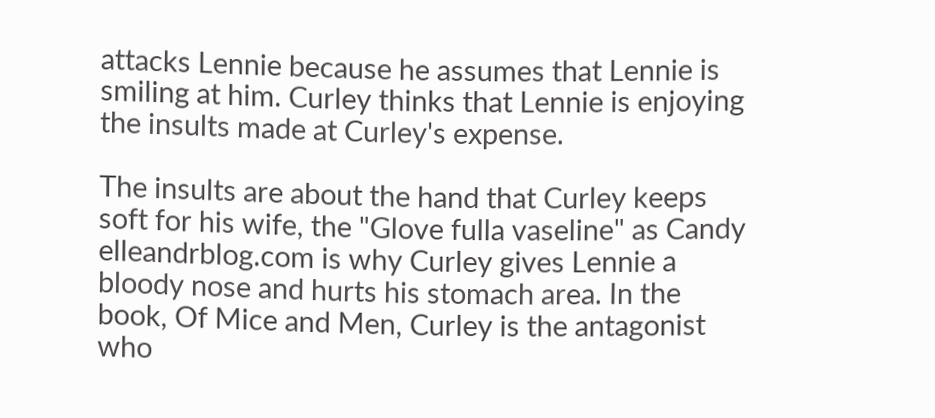attacks Lennie because he assumes that Lennie is smiling at him. Curley thinks that Lennie is enjoying the insults made at Curley's expense.

The insults are about the hand that Curley keeps soft for his wife, the "Glove fulla vaseline" as Candy elleandrblog.com is why Curley gives Lennie a bloody nose and hurts his stomach area. In the book, Of Mice and Men, Curley is the antagonist who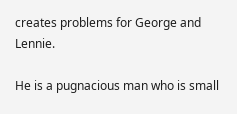creates problems for George and Lennie.

He is a pugnacious man who is small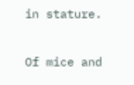in stature.

Of mice and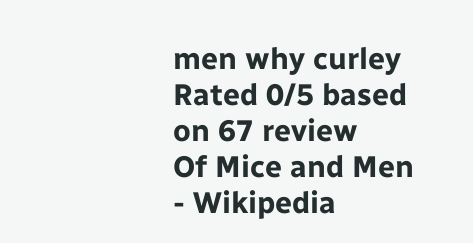men why curley
Rated 0/5 based on 67 review
Of Mice and Men - Wikipedia